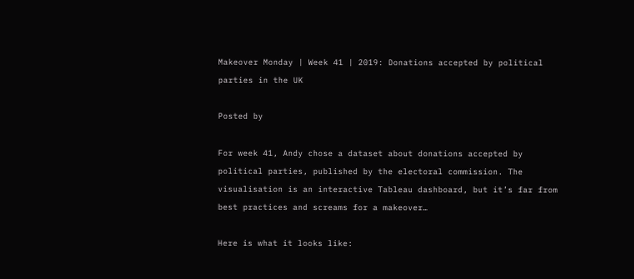Makeover Monday | Week 41 | 2019: Donations accepted by political parties in the UK

Posted by

For week 41, Andy chose a dataset about donations accepted by political parties, published by the electoral commission. The visualisation is an interactive Tableau dashboard, but it’s far from best practices and screams for a makeover…

Here is what it looks like: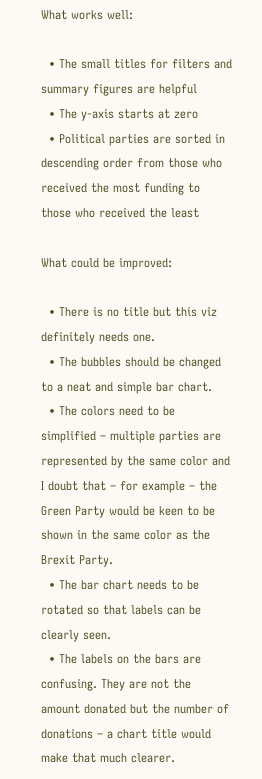What works well:

  • The small titles for filters and summary figures are helpful
  • The y-axis starts at zero
  • Political parties are sorted in descending order from those who received the most funding to those who received the least

What could be improved:

  • There is no title but this viz definitely needs one.
  • The bubbles should be changed to a neat and simple bar chart.
  • The colors need to be simplified – multiple parties are represented by the same color and I doubt that – for example – the Green Party would be keen to be shown in the same color as the Brexit Party.
  • The bar chart needs to be rotated so that labels can be clearly seen.
  • The labels on the bars are confusing. They are not the amount donated but the number of donations – a chart title would make that much clearer.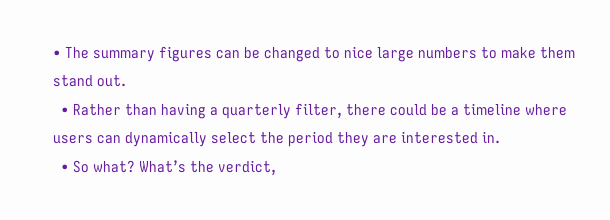• The summary figures can be changed to nice large numbers to make them stand out.
  • Rather than having a quarterly filter, there could be a timeline where users can dynamically select the period they are interested in.
  • So what? What’s the verdict,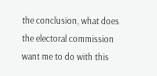the conclusion, what does the electoral commission want me to do with this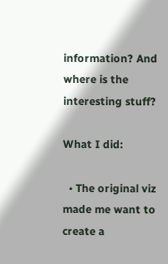information? And where is the interesting stuff?

What I did:

  • The original viz made me want to create a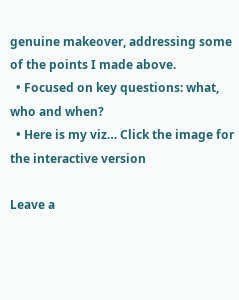genuine makeover, addressing some of the points I made above.
  • Focused on key questions: what, who and when?
  • Here is my viz… Click the image for the interactive version

Leave a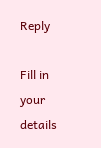Reply

Fill in your details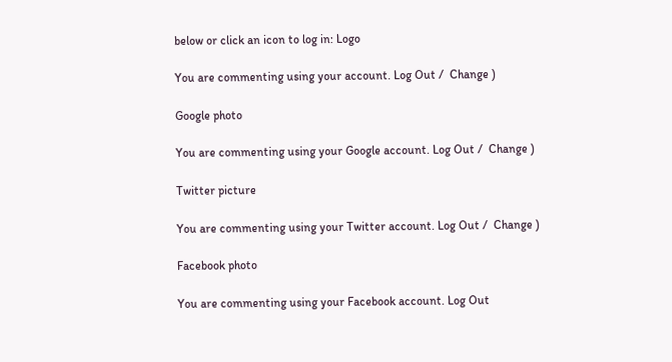below or click an icon to log in: Logo

You are commenting using your account. Log Out /  Change )

Google photo

You are commenting using your Google account. Log Out /  Change )

Twitter picture

You are commenting using your Twitter account. Log Out /  Change )

Facebook photo

You are commenting using your Facebook account. Log Out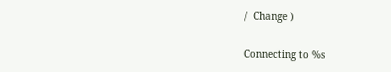/  Change )

Connecting to %s